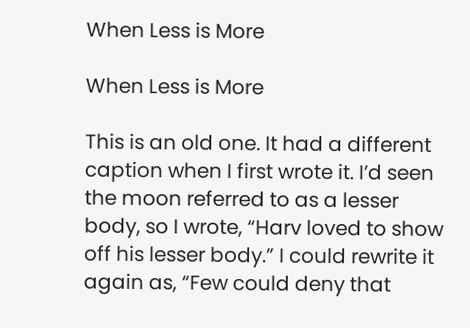When Less is More

When Less is More

This is an old one. It had a different caption when I first wrote it. I’d seen the moon referred to as a lesser body, so I wrote, “Harv loved to show off his lesser body.” I could rewrite it again as, “Few could deny that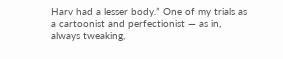Harv had a lesser body.” One of my trials as a cartoonist and perfectionist — as in, always tweaking,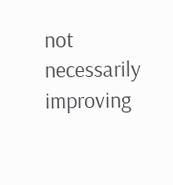not necessarily improving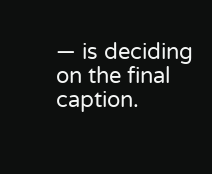— is deciding on the final caption.